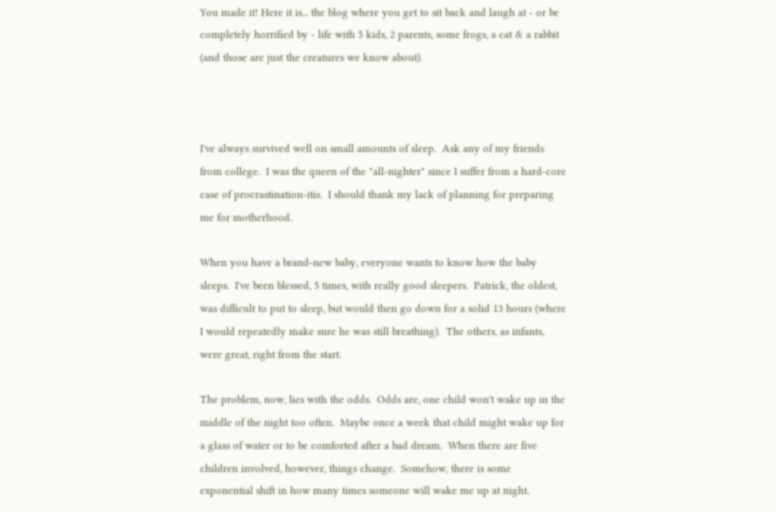You made it! Here it is... the blog where you get to sit back and laugh at - or be completely horrified by - life with 5 kids, 2 parents, some frogs, a cat & a rabbit (and those are just the creatures we know about).



I've always survived well on small amounts of sleep.  Ask any of my friends from college.  I was the queen of the "all-nighter" since I suffer from a hard-core case of procrastination-itis.  I should thank my lack of planning for preparing me for motherhood.

When you have a brand-new baby, everyone wants to know how the baby sleeps.  I've been blessed, 5 times, with really good sleepers.  Patrick, the oldest, was difficult to put to sleep, but would then go down for a solid 13 hours (where I would repeatedly make sure he was still breathing).  The others, as infants, were great, right from the start.

The problem, now, lies with the odds.  Odds are, one child won't wake up in the middle of the night too often.  Maybe once a week that child might wake up for a glass of water or to be comforted after a bad dream.  When there are five children involved, however, things change.  Somehow, there is some exponential shift in how many times someone will wake me up at night.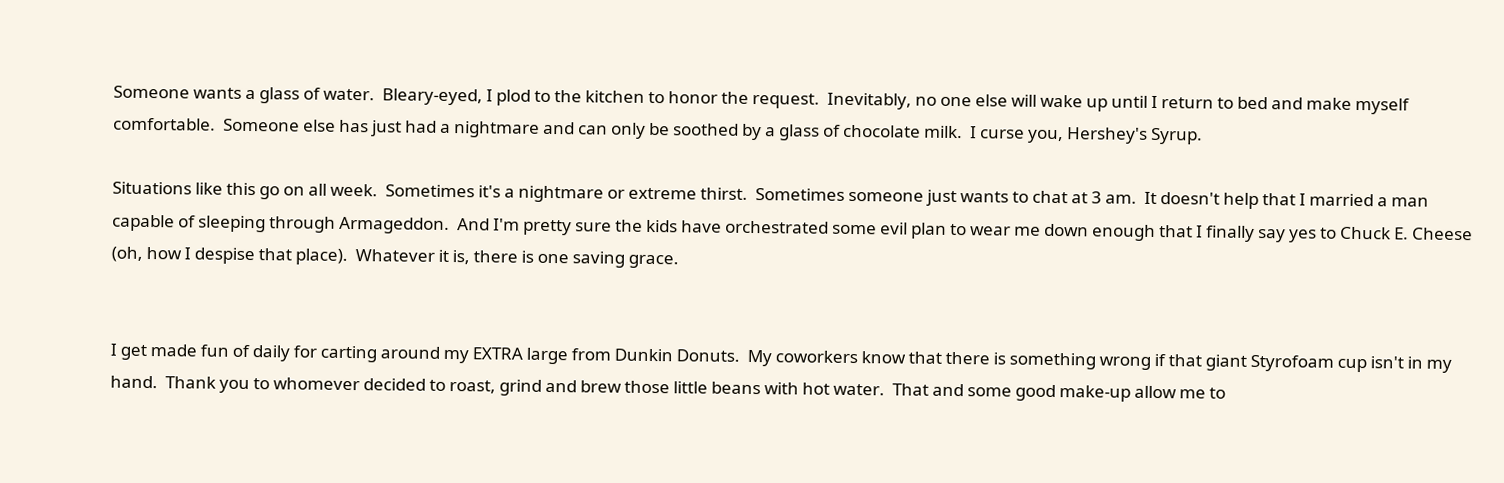Someone wants a glass of water.  Bleary-eyed, I plod to the kitchen to honor the request.  Inevitably, no one else will wake up until I return to bed and make myself comfortable.  Someone else has just had a nightmare and can only be soothed by a glass of chocolate milk.  I curse you, Hershey's Syrup.

Situations like this go on all week.  Sometimes it's a nightmare or extreme thirst.  Sometimes someone just wants to chat at 3 am.  It doesn't help that I married a man capable of sleeping through Armageddon.  And I'm pretty sure the kids have orchestrated some evil plan to wear me down enough that I finally say yes to Chuck E. Cheese (oh, how I despise that place).  Whatever it is, there is one saving grace.


I get made fun of daily for carting around my EXTRA large from Dunkin Donuts.  My coworkers know that there is something wrong if that giant Styrofoam cup isn't in my hand.  Thank you to whomever decided to roast, grind and brew those little beans with hot water.  That and some good make-up allow me to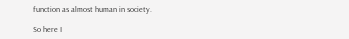function as almost human in society.

So here I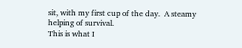sit, with my first cup of the day.  A steamy helping of survival.
This is what I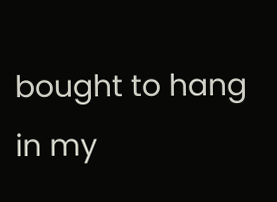bought to hang in my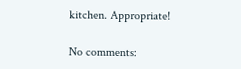kitchen. Appropriate!

No comments: